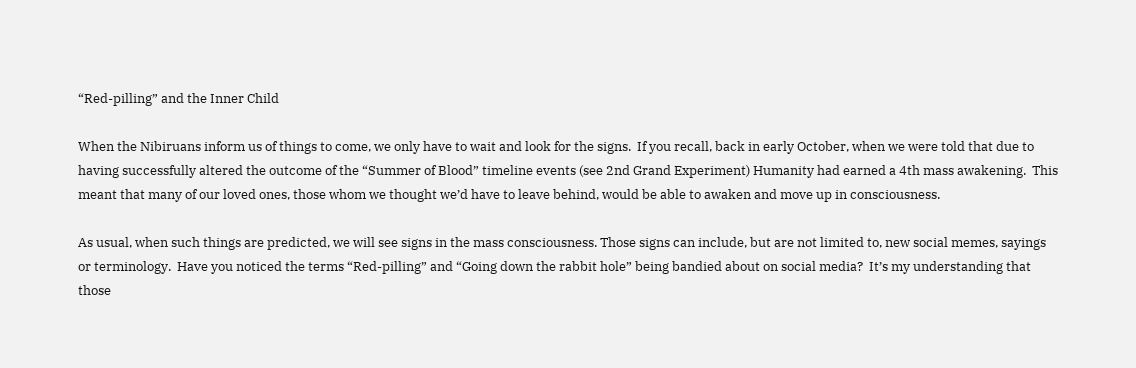“Red-pilling” and the Inner Child

When the Nibiruans inform us of things to come, we only have to wait and look for the signs.  If you recall, back in early October, when we were told that due to having successfully altered the outcome of the “Summer of Blood” timeline events (see 2nd Grand Experiment) Humanity had earned a 4th mass awakening.  This meant that many of our loved ones, those whom we thought we’d have to leave behind, would be able to awaken and move up in consciousness.

As usual, when such things are predicted, we will see signs in the mass consciousness. Those signs can include, but are not limited to, new social memes, sayings or terminology.  Have you noticed the terms “Red-pilling” and “Going down the rabbit hole” being bandied about on social media?  It’s my understanding that those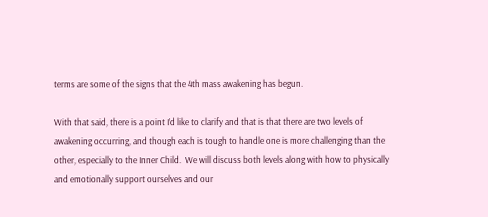terms are some of the signs that the 4th mass awakening has begun.

With that said, there is a point I’d like to clarify and that is that there are two levels of awakening occurring, and though each is tough to handle one is more challenging than the other, especially to the Inner Child.  We will discuss both levels along with how to physically and emotionally support ourselves and our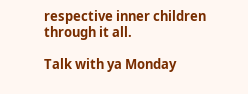respective inner children through it all.

Talk with ya Monday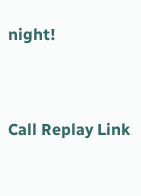night!


Call Replay Link